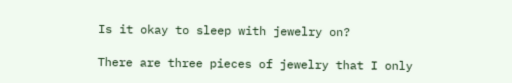Is it okay to sleep with jewelry on?

There are three pieces of jewelry that I only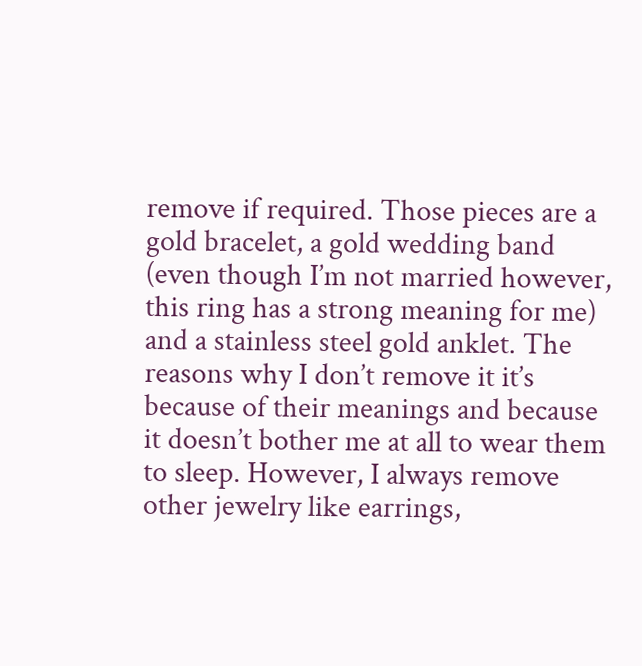remove if required. Those pieces are a gold bracelet, a gold wedding band (even though I’m not married however, this ring has a strong meaning for me) and a stainless steel gold anklet. The reasons why I don’t remove it it’s because of their meanings and because it doesn’t bother me at all to wear them to sleep. However, I always remove other jewelry like earrings,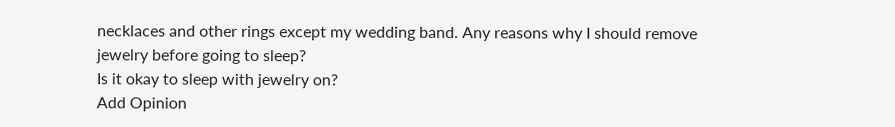necklaces and other rings except my wedding band. Any reasons why I should remove jewelry before going to sleep?
Is it okay to sleep with jewelry on?
Add Opinion